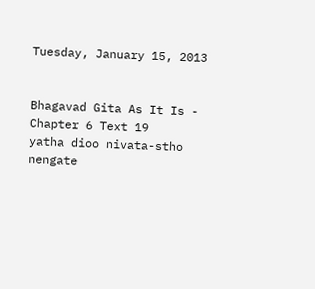Tuesday, January 15, 2013


Bhagavad Gita As It Is -
Chapter 6 Text 19
yatha dioo nivata-stho
nengate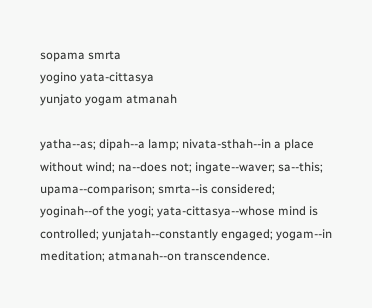sopama smrta
yogino yata-cittasya
yunjato yogam atmanah

yatha--as; dipah--a lamp; nivata-sthah--in a place without wind; na--does not; ingate--waver; sa--this; upama--comparison; smrta--is considered; yoginah--of the yogi; yata-cittasya--whose mind is controlled; yunjatah--constantly engaged; yogam--in meditation; atmanah--on transcendence.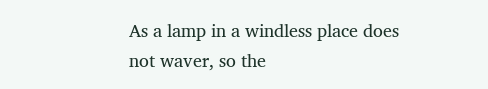As a lamp in a windless place does not waver, so the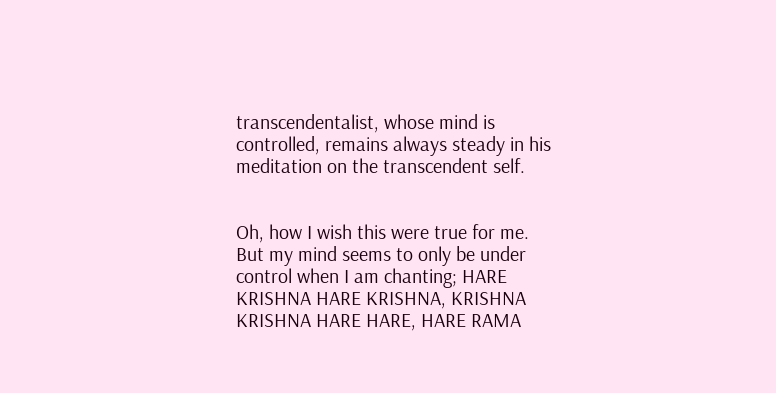transcendentalist, whose mind is controlled, remains always steady in his meditation on the transcendent self.


Oh, how I wish this were true for me. But my mind seems to only be under control when I am chanting; HARE KRISHNA HARE KRISHNA, KRISHNA KRISHNA HARE HARE, HARE RAMA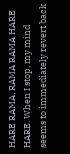HARE RAMA, RAMA RAMA HARE HARE. When I stop, my mind seems to immediately revert back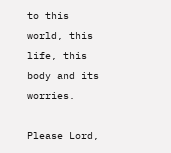to this world, this life, this body and its worries.

Please Lord,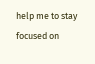help me to stay focused on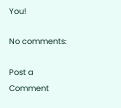You!

No comments:

Post a Comment